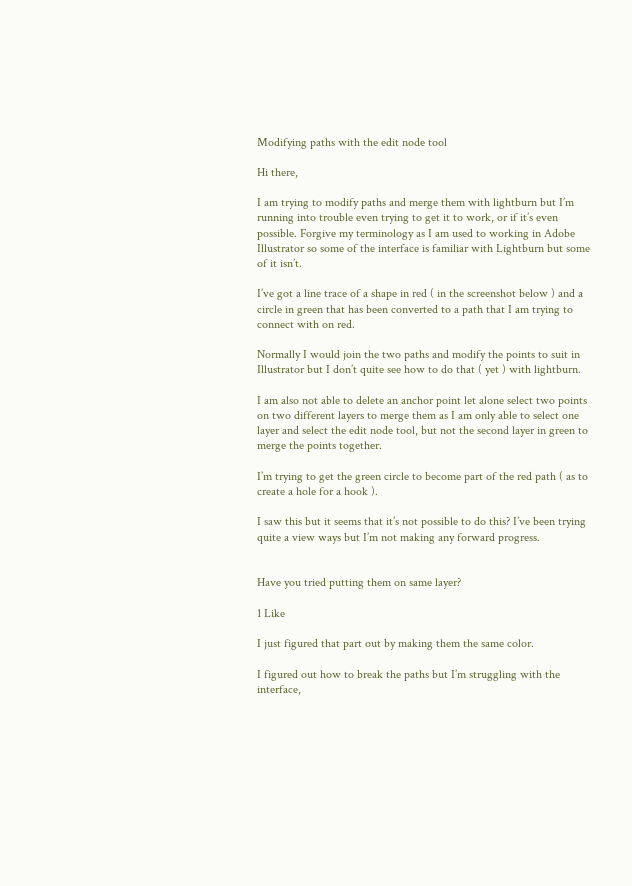Modifying paths with the edit node tool

Hi there,

I am trying to modify paths and merge them with lightburn but I’m running into trouble even trying to get it to work, or if it’s even possible. Forgive my terminology as I am used to working in Adobe Illustrator so some of the interface is familiar with Lightburn but some of it isn’t.

I’ve got a line trace of a shape in red ( in the screenshot below ) and a circle in green that has been converted to a path that I am trying to connect with on red.

Normally I would join the two paths and modify the points to suit in Illustrator but I don’t quite see how to do that ( yet ) with lightburn.

I am also not able to delete an anchor point let alone select two points on two different layers to merge them as I am only able to select one layer and select the edit node tool, but not the second layer in green to merge the points together.

I’m trying to get the green circle to become part of the red path ( as to create a hole for a hook ).

I saw this but it seems that it’s not possible to do this? I’ve been trying quite a view ways but I’m not making any forward progress.


Have you tried putting them on same layer?

1 Like

I just figured that part out by making them the same color.

I figured out how to break the paths but I’m struggling with the interface,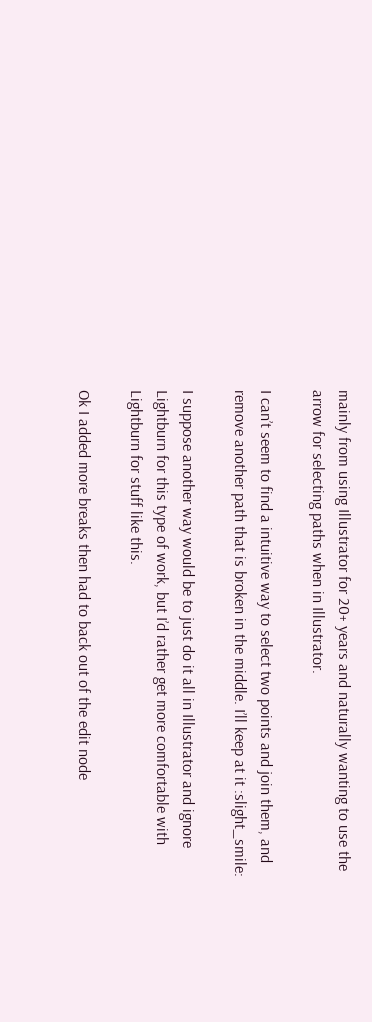mainly from using Illustrator for 20+ years and naturally wanting to use the arrow for selecting paths when in Illustrator.

I can’t seem to find a intuitive way to select two points and join them, and remove another path that is broken in the middle. I’ll keep at it :slight_smile:

I suppose another way would be to just do it all in Illustrator and ignore Lightburn for this type of work, but I’d rather get more comfortable with Lightburn for stuff like this.

Ok I added more breaks then had to back out of the edit node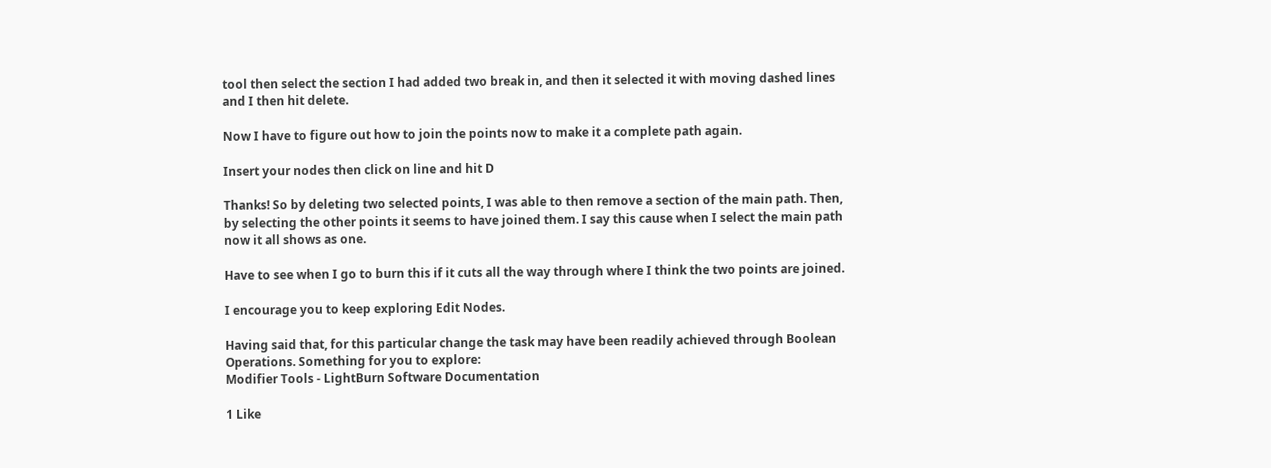tool then select the section I had added two break in, and then it selected it with moving dashed lines and I then hit delete.

Now I have to figure out how to join the points now to make it a complete path again.

Insert your nodes then click on line and hit D

Thanks! So by deleting two selected points, I was able to then remove a section of the main path. Then, by selecting the other points it seems to have joined them. I say this cause when I select the main path now it all shows as one.

Have to see when I go to burn this if it cuts all the way through where I think the two points are joined.

I encourage you to keep exploring Edit Nodes.

Having said that, for this particular change the task may have been readily achieved through Boolean Operations. Something for you to explore:
Modifier Tools - LightBurn Software Documentation

1 Like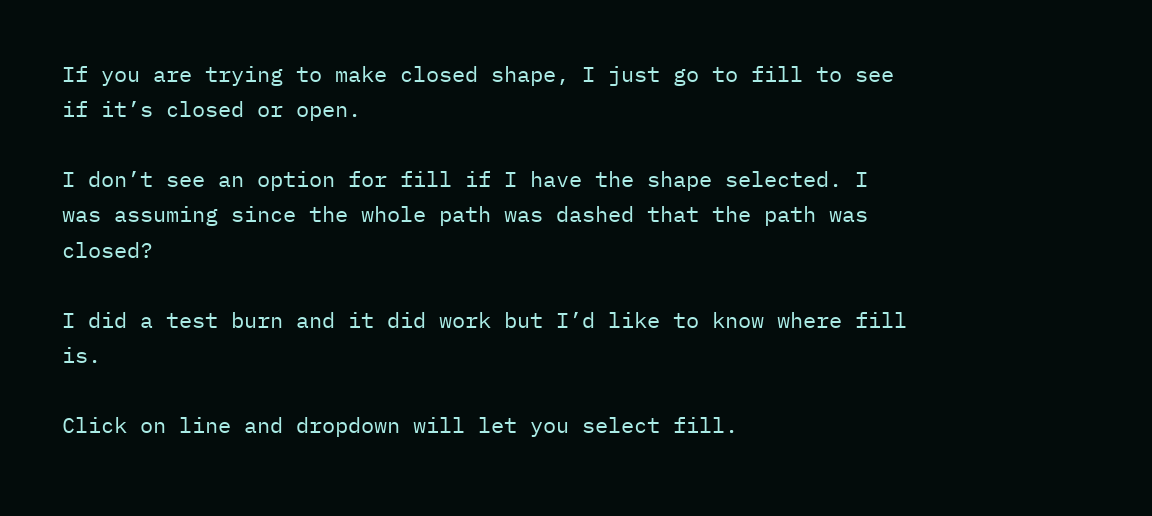If you are trying to make closed shape, I just go to fill to see if it’s closed or open.

I don’t see an option for fill if I have the shape selected. I was assuming since the whole path was dashed that the path was closed?

I did a test burn and it did work but I’d like to know where fill is.

Click on line and dropdown will let you select fill.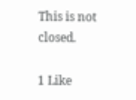This is not closed.

1 Like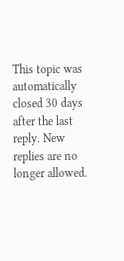This topic was automatically closed 30 days after the last reply. New replies are no longer allowed.